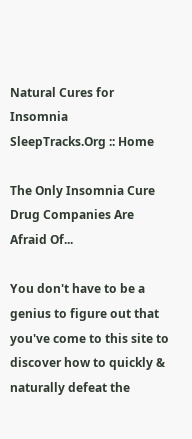Natural Cures for Insomnia
SleepTracks.Org :: Home

The Only Insomnia Cure Drug Companies Are Afraid Of...

You don't have to be a genius to figure out that you've come to this site to discover how to quickly & naturally defeat the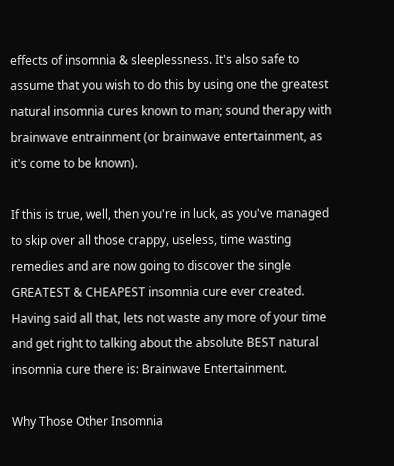effects of insomnia & sleeplessness. It's also safe to assume that you wish to do this by using one the greatest natural insomnia cures known to man; sound therapy with brainwave entrainment (or brainwave entertainment, as it's come to be known).

If this is true, well, then you're in luck, as you've managed to skip over all those crappy, useless, time wasting remedies and are now going to discover the single GREATEST & CHEAPEST insomnia cure ever created. Having said all that, lets not waste any more of your time and get right to talking about the absolute BEST natural insomnia cure there is: Brainwave Entertainment.

Why Those Other Insomnia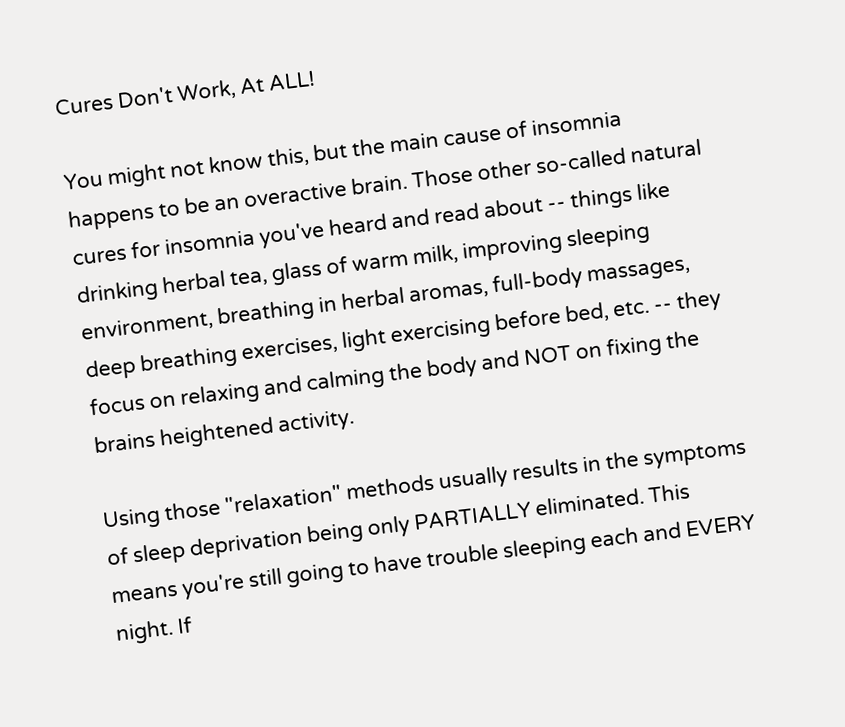Cures Don't Work, At ALL!

You might not know this, but the main cause of insomnia happens to be an overactive brain. Those other so-called natural cures for insomnia you've heard and read about -- things like drinking herbal tea, glass of warm milk, improving sleeping environment, breathing in herbal aromas, full-body massages, deep breathing exercises, light exercising before bed, etc. -- they focus on relaxing and calming the body and NOT on fixing the brains heightened activity.

Using those "relaxation" methods usually results in the symptoms of sleep deprivation being only PARTIALLY eliminated. This means you're still going to have trouble sleeping each and EVERY night. If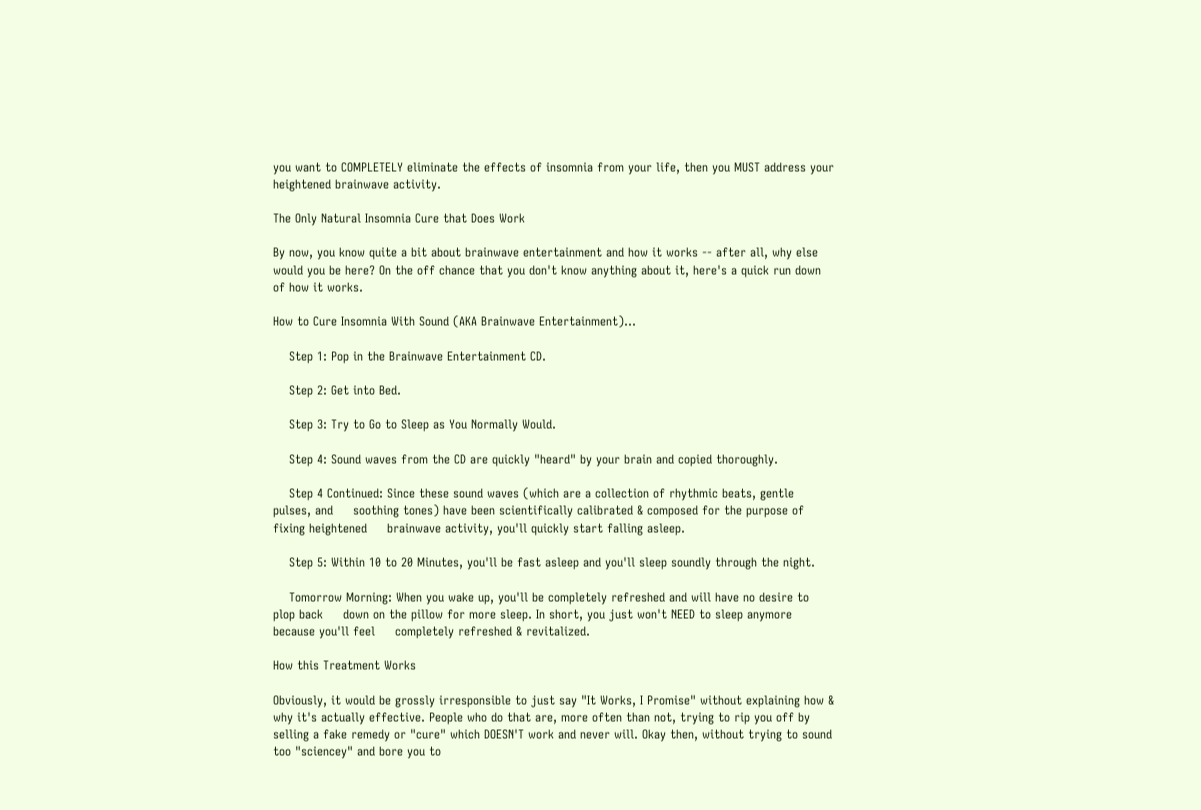you want to COMPLETELY eliminate the effects of insomnia from your life, then you MUST address your heightened brainwave activity.

The Only Natural Insomnia Cure that Does Work

By now, you know quite a bit about brainwave entertainment and how it works -- after all, why else would you be here? On the off chance that you don't know anything about it, here's a quick run down of how it works.

How to Cure Insomnia With Sound (AKA Brainwave Entertainment)...

    Step 1: Pop in the Brainwave Entertainment CD.

    Step 2: Get into Bed.

    Step 3: Try to Go to Sleep as You Normally Would.

    Step 4: Sound waves from the CD are quickly "heard" by your brain and copied thoroughly.

    Step 4 Continued: Since these sound waves (which are a collection of rhythmic beats, gentle pulses, and     soothing tones) have been scientifically calibrated & composed for the purpose of fixing heightened     brainwave activity, you'll quickly start falling asleep.

    Step 5: Within 10 to 20 Minutes, you'll be fast asleep and you'll sleep soundly through the night.

    Tomorrow Morning: When you wake up, you'll be completely refreshed and will have no desire to plop back     down on the pillow for more sleep. In short, you just won't NEED to sleep anymore because you'll feel     completely refreshed & revitalized.

How this Treatment Works

Obviously, it would be grossly irresponsible to just say "It Works, I Promise" without explaining how & why it's actually effective. People who do that are, more often than not, trying to rip you off by selling a fake remedy or "cure" which DOESN'T work and never will. Okay then, without trying to sound too "sciencey" and bore you to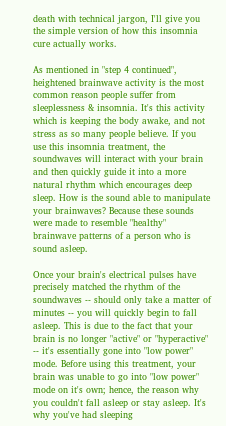death with technical jargon, I'll give you the simple version of how this insomnia cure actually works.

As mentioned in "step 4 continued", heightened brainwave activity is the most common reason people suffer from sleeplessness & insomnia. It's this activity which is keeping the body awake, and not stress as so many people believe. If you use this insomnia treatment, the soundwaves will interact with your brain and then quickly guide it into a more natural rhythm which encourages deep sleep. How is the sound able to manipulate your brainwaves? Because these sounds were made to resemble "healthy" brainwave patterns of a person who is sound asleep.

Once your brain's electrical pulses have precisely matched the rhythm of the soundwaves -- should only take a matter of minutes -- you will quickly begin to fall asleep. This is due to the fact that your brain is no longer "active" or "hyperactive" -- it's essentially gone into "low power" mode. Before using this treatment, your brain was unable to go into "low power" mode on it's own; hence, the reason why you couldn't fall asleep or stay asleep. It's why you've had sleeping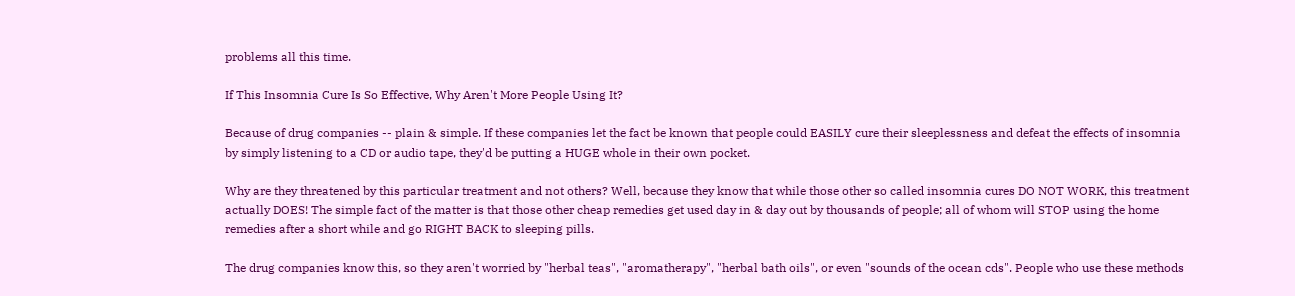problems all this time.

If This Insomnia Cure Is So Effective, Why Aren't More People Using It?

Because of drug companies -- plain & simple. If these companies let the fact be known that people could EASILY cure their sleeplessness and defeat the effects of insomnia by simply listening to a CD or audio tape, they'd be putting a HUGE whole in their own pocket.

Why are they threatened by this particular treatment and not others? Well, because they know that while those other so called insomnia cures DO NOT WORK, this treatment actually DOES! The simple fact of the matter is that those other cheap remedies get used day in & day out by thousands of people; all of whom will STOP using the home remedies after a short while and go RIGHT BACK to sleeping pills.

The drug companies know this, so they aren't worried by "herbal teas", "aromatherapy", "herbal bath oils", or even "sounds of the ocean cds". People who use these methods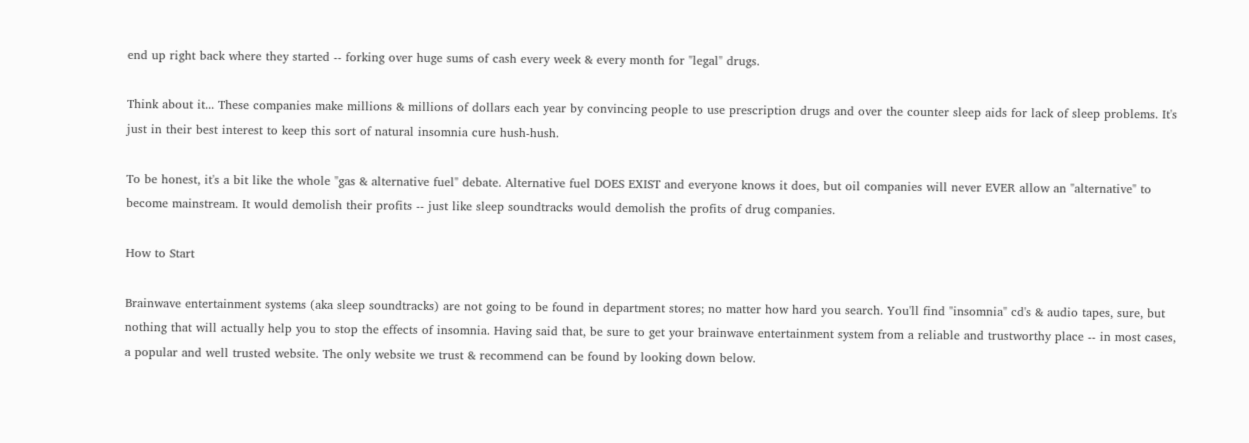end up right back where they started -- forking over huge sums of cash every week & every month for "legal" drugs.

Think about it... These companies make millions & millions of dollars each year by convincing people to use prescription drugs and over the counter sleep aids for lack of sleep problems. It's just in their best interest to keep this sort of natural insomnia cure hush-hush.

To be honest, it's a bit like the whole "gas & alternative fuel" debate. Alternative fuel DOES EXIST and everyone knows it does, but oil companies will never EVER allow an "alternative" to become mainstream. It would demolish their profits -- just like sleep soundtracks would demolish the profits of drug companies.

How to Start

Brainwave entertainment systems (aka sleep soundtracks) are not going to be found in department stores; no matter how hard you search. You'll find "insomnia" cd's & audio tapes, sure, but nothing that will actually help you to stop the effects of insomnia. Having said that, be sure to get your brainwave entertainment system from a reliable and trustworthy place -- in most cases, a popular and well trusted website. The only website we trust & recommend can be found by looking down below.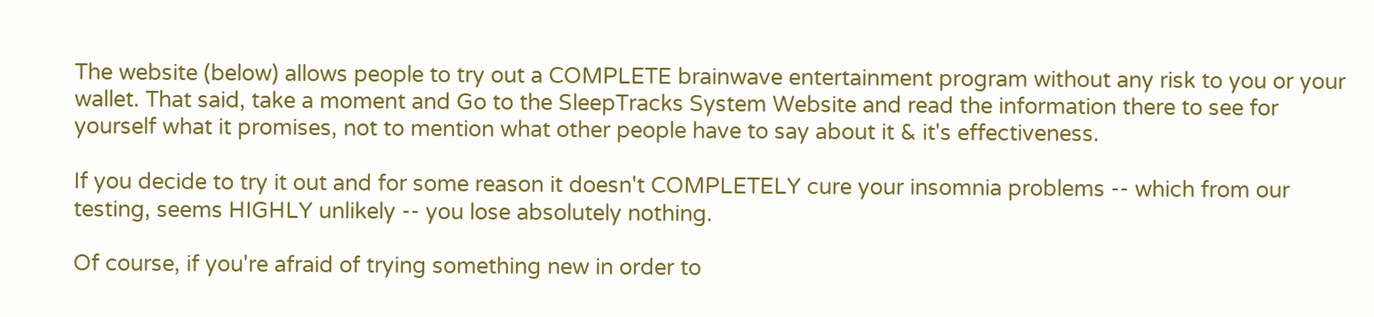The website (below) allows people to try out a COMPLETE brainwave entertainment program without any risk to you or your wallet. That said, take a moment and Go to the SleepTracks System Website and read the information there to see for yourself what it promises, not to mention what other people have to say about it & it's effectiveness.

If you decide to try it out and for some reason it doesn't COMPLETELY cure your insomnia problems -- which from our testing, seems HIGHLY unlikely -- you lose absolutely nothing.

Of course, if you're afraid of trying something new in order to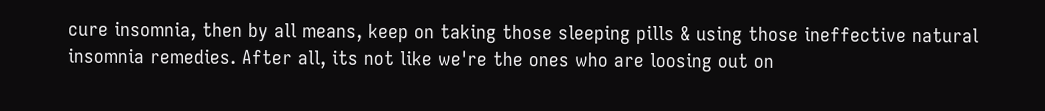cure insomnia, then by all means, keep on taking those sleeping pills & using those ineffective natural insomnia remedies. After all, its not like we're the ones who are loosing out on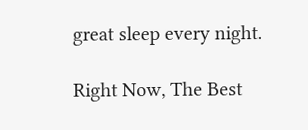great sleep every night.

Right Now, The Best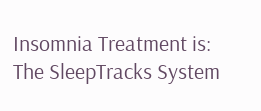Insomnia Treatment is:
The SleepTracks System